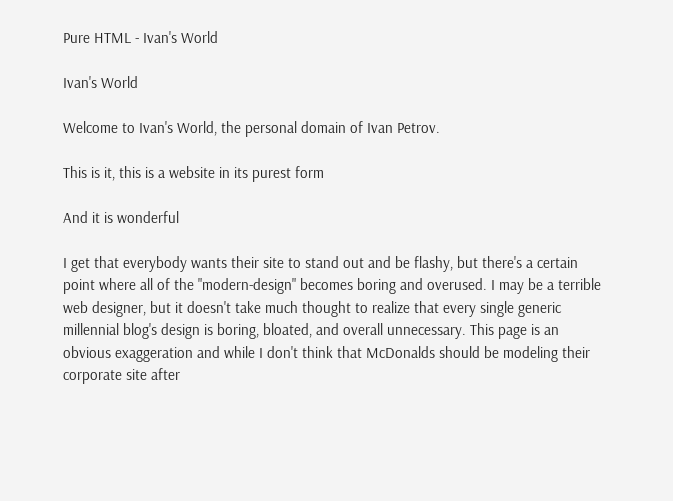Pure HTML - Ivan's World

Ivan's World

Welcome to Ivan's World, the personal domain of Ivan Petrov.

This is it, this is a website in its purest form

And it is wonderful

I get that everybody wants their site to stand out and be flashy, but there's a certain
point where all of the "modern-design" becomes boring and overused. I may be a terrible
web designer, but it doesn't take much thought to realize that every single generic
millennial blog's design is boring, bloated, and overall unnecessary. This page is an
obvious exaggeration and while I don't think that McDonalds should be modeling their
corporate site after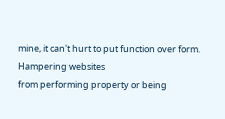mine, it can't hurt to put function over form. Hampering websites
from performing property or being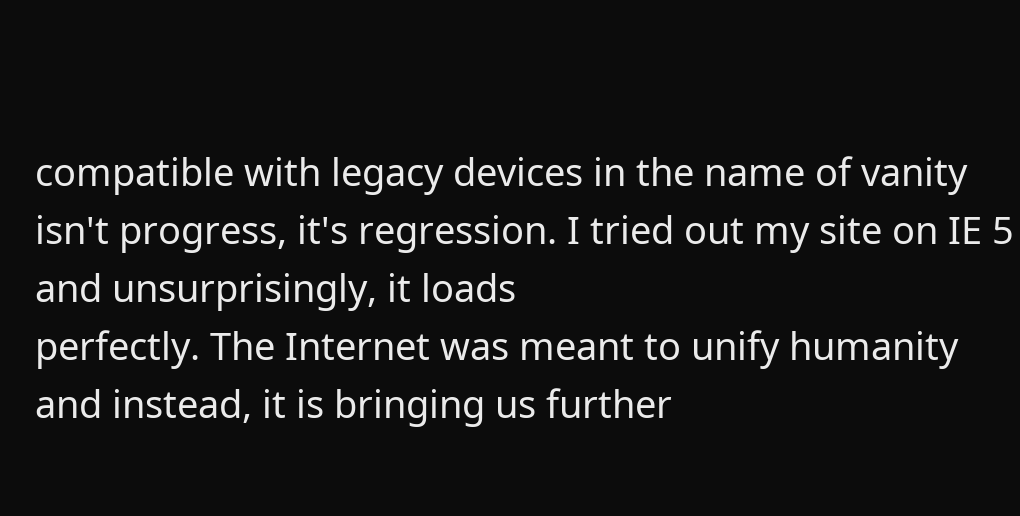compatible with legacy devices in the name of vanity
isn't progress, it's regression. I tried out my site on IE 5 and unsurprisingly, it loads
perfectly. The Internet was meant to unify humanity and instead, it is bringing us further